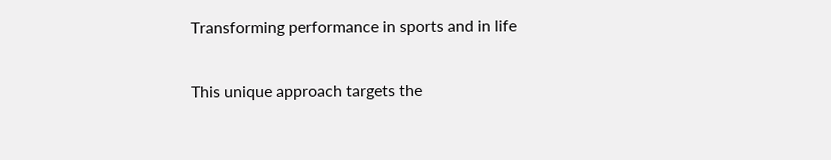Transforming performance in sports and in life

This unique approach targets the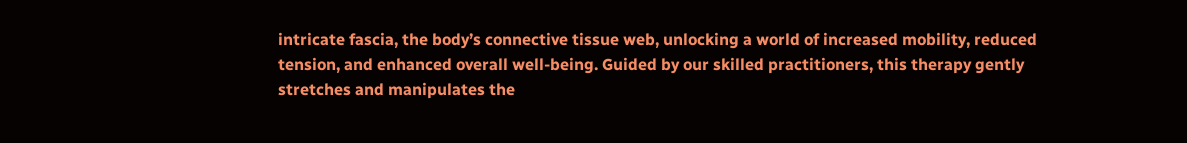intricate fascia, the body’s connective tissue web, unlocking a world of increased mobility, reduced tension, and enhanced overall well-being. Guided by our skilled practitioners, this therapy gently stretches and manipulates the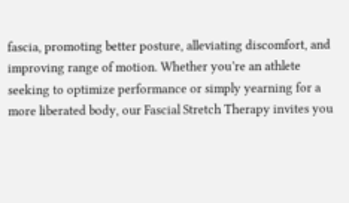fascia, promoting better posture, alleviating discomfort, and improving range of motion. Whether you’re an athlete seeking to optimize performance or simply yearning for a more liberated body, our Fascial Stretch Therapy invites you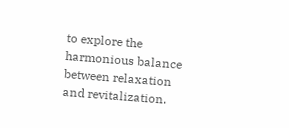to explore the harmonious balance between relaxation and revitalization.